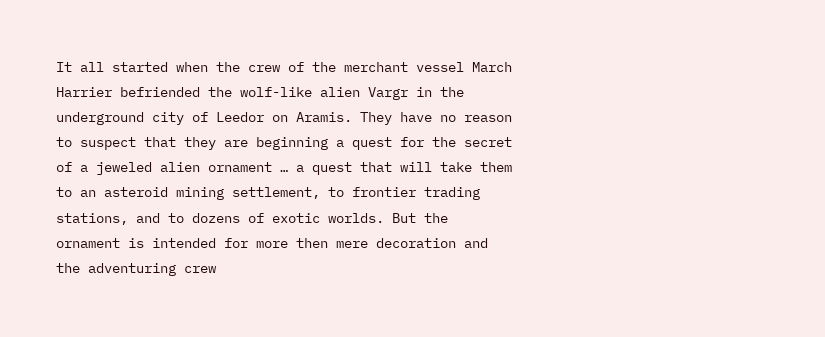It all started when the crew of the merchant vessel March Harrier befriended the wolf-like alien Vargr in the underground city of Leedor on Aramis. They have no reason to suspect that they are beginning a quest for the secret of a jeweled alien ornament … a quest that will take them to an asteroid mining settlement, to frontier trading stations, and to dozens of exotic worlds. But the ornament is intended for more then mere decoration and the adventuring crew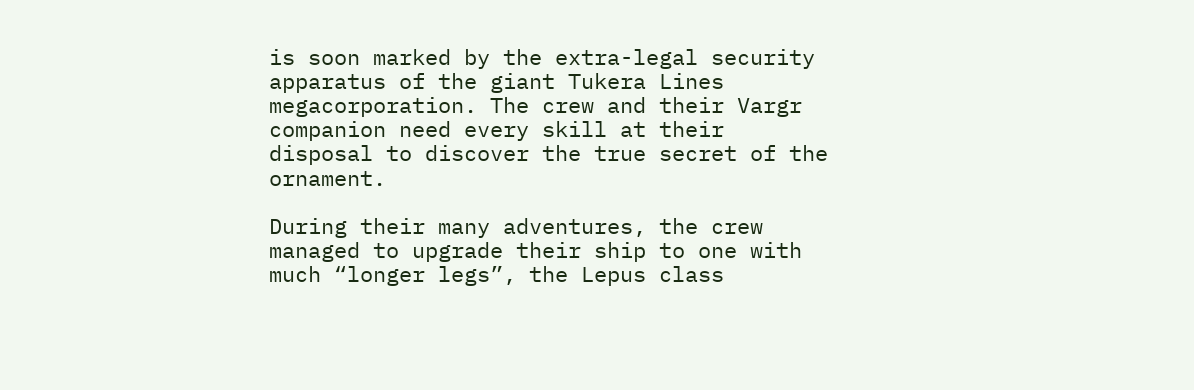is soon marked by the extra-legal security apparatus of the giant Tukera Lines megacorporation. The crew and their Vargr companion need every skill at their disposal to discover the true secret of the ornament.

During their many adventures, the crew managed to upgrade their ship to one with much “longer legs”, the Lepus class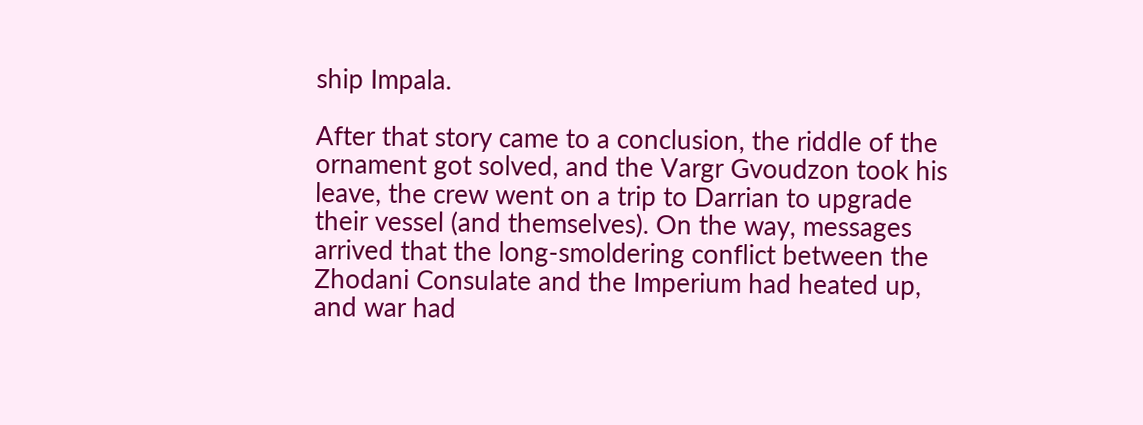ship Impala.

After that story came to a conclusion, the riddle of the ornament got solved, and the Vargr Gvoudzon took his leave, the crew went on a trip to Darrian to upgrade their vessel (and themselves). On the way, messages arrived that the long-smoldering conflict between the Zhodani Consulate and the Imperium had heated up, and war had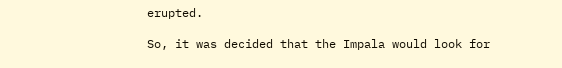erupted.

So, it was decided that the Impala would look for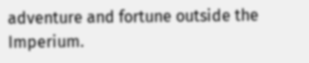adventure and fortune outside the Imperium.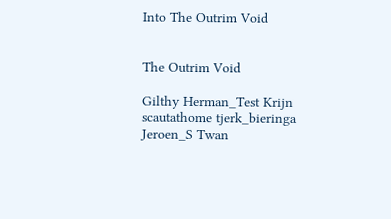Into The Outrim Void


The Outrim Void

Gilthy Herman_Test Krijn scautathome tjerk_bieringa Jeroen_S Twan